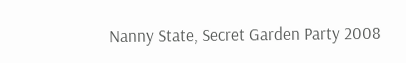Nanny State, Secret Garden Party 2008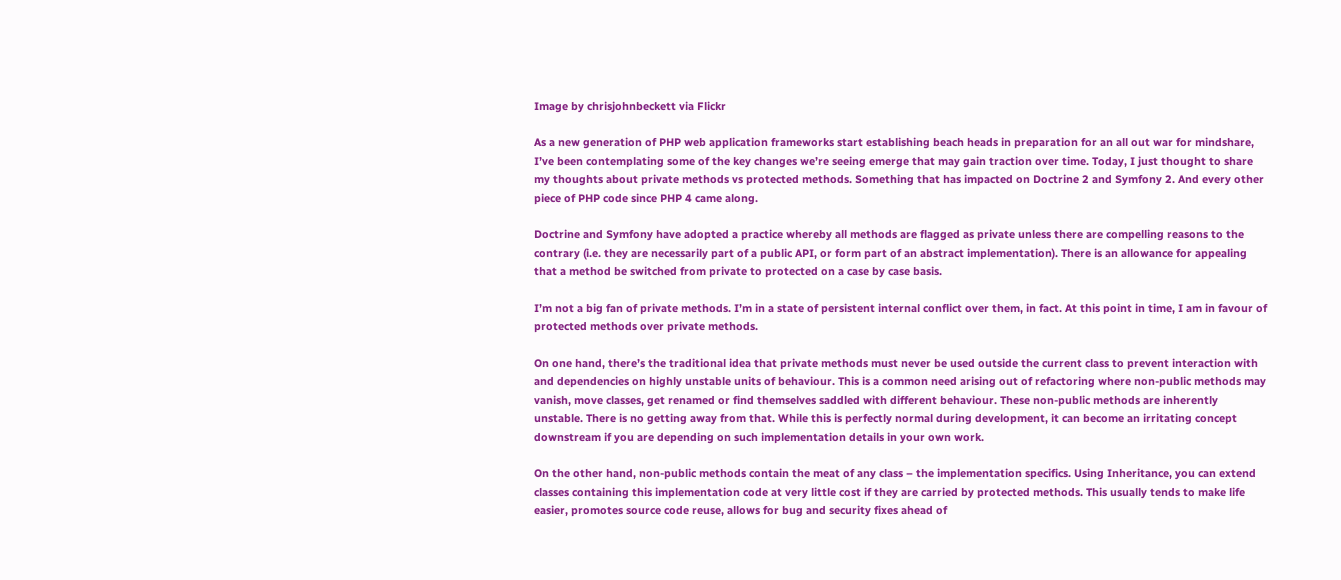Image by chrisjohnbeckett via Flickr

As a new generation of PHP web application frameworks start establishing beach heads in preparation for an all out war for mindshare, I’ve been contemplating some of the key changes we’re seeing emerge that may gain traction over time. Today, I just thought to share my thoughts about private methods vs protected methods. Something that has impacted on Doctrine 2 and Symfony 2. And every other piece of PHP code since PHP 4 came along.

Doctrine and Symfony have adopted a practice whereby all methods are flagged as private unless there are compelling reasons to the contrary (i.e. they are necessarily part of a public API, or form part of an abstract implementation). There is an allowance for appealing that a method be switched from private to protected on a case by case basis.

I’m not a big fan of private methods. I’m in a state of persistent internal conflict over them, in fact. At this point in time, I am in favour of protected methods over private methods.

On one hand, there’s the traditional idea that private methods must never be used outside the current class to prevent interaction with and dependencies on highly unstable units of behaviour. This is a common need arising out of refactoring where non-public methods may vanish, move classes, get renamed or find themselves saddled with different behaviour. These non-public methods are inherently unstable. There is no getting away from that. While this is perfectly normal during development, it can become an irritating concept downstream if you are depending on such implementation details in your own work.

On the other hand, non-public methods contain the meat of any class – the implementation specifics. Using Inheritance, you can extend classes containing this implementation code at very little cost if they are carried by protected methods. This usually tends to make life easier, promotes source code reuse, allows for bug and security fixes ahead of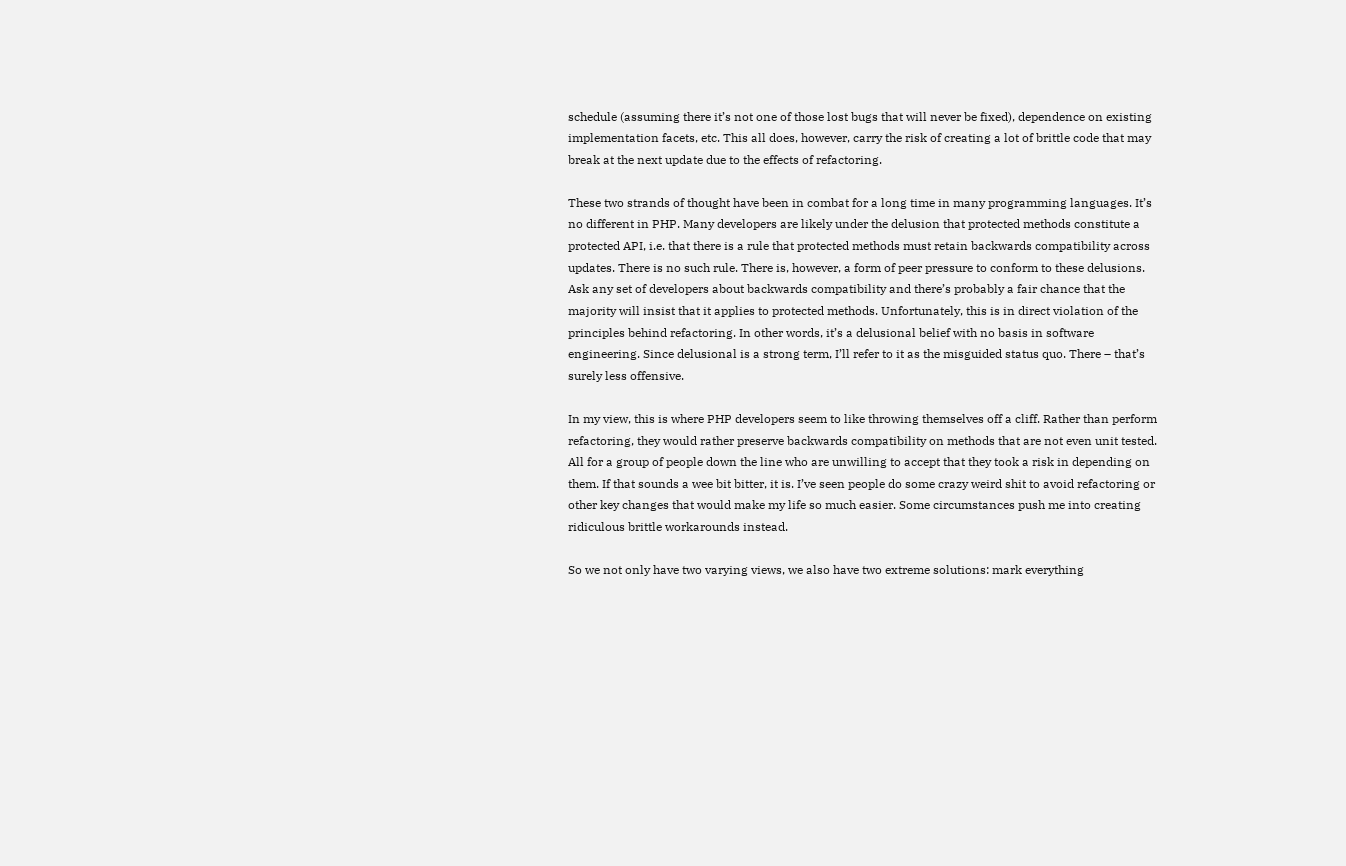schedule (assuming there it’s not one of those lost bugs that will never be fixed), dependence on existing implementation facets, etc. This all does, however, carry the risk of creating a lot of brittle code that may break at the next update due to the effects of refactoring.

These two strands of thought have been in combat for a long time in many programming languages. It’s no different in PHP. Many developers are likely under the delusion that protected methods constitute a protected API, i.e. that there is a rule that protected methods must retain backwards compatibility across updates. There is no such rule. There is, however, a form of peer pressure to conform to these delusions. Ask any set of developers about backwards compatibility and there’s probably a fair chance that the majority will insist that it applies to protected methods. Unfortunately, this is in direct violation of the principles behind refactoring. In other words, it’s a delusional belief with no basis in software engineering. Since delusional is a strong term, I’ll refer to it as the misguided status quo. There – that’s surely less offensive.

In my view, this is where PHP developers seem to like throwing themselves off a cliff. Rather than perform refactoring, they would rather preserve backwards compatibility on methods that are not even unit tested. All for a group of people down the line who are unwilling to accept that they took a risk in depending on them. If that sounds a wee bit bitter, it is. I’ve seen people do some crazy weird shit to avoid refactoring or other key changes that would make my life so much easier. Some circumstances push me into creating ridiculous brittle workarounds instead.

So we not only have two varying views, we also have two extreme solutions: mark everything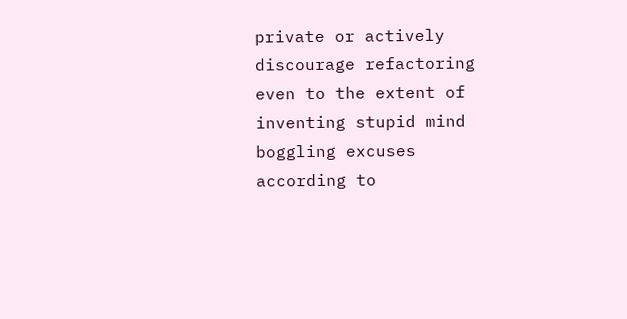private or actively discourage refactoring even to the extent of inventing stupid mind boggling excuses according to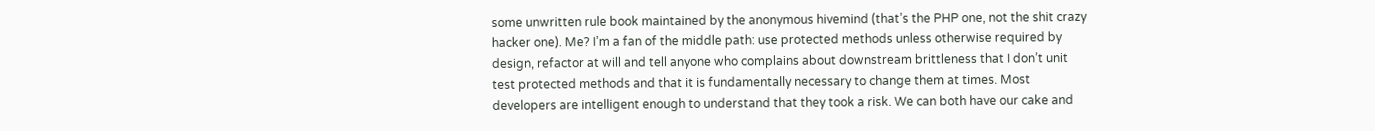some unwritten rule book maintained by the anonymous hivemind (that’s the PHP one, not the shit crazy hacker one). Me? I’m a fan of the middle path: use protected methods unless otherwise required by design, refactor at will and tell anyone who complains about downstream brittleness that I don’t unit test protected methods and that it is fundamentally necessary to change them at times. Most developers are intelligent enough to understand that they took a risk. We can both have our cake and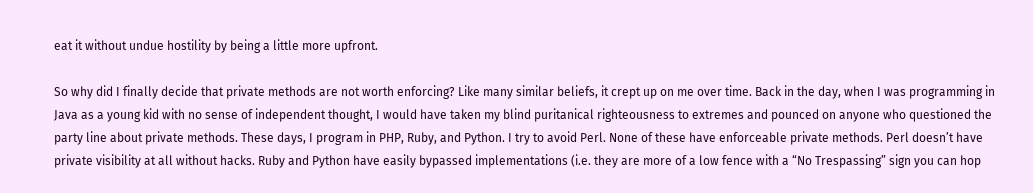eat it without undue hostility by being a little more upfront.

So why did I finally decide that private methods are not worth enforcing? Like many similar beliefs, it crept up on me over time. Back in the day, when I was programming in Java as a young kid with no sense of independent thought, I would have taken my blind puritanical righteousness to extremes and pounced on anyone who questioned the party line about private methods. These days, I program in PHP, Ruby, and Python. I try to avoid Perl. None of these have enforceable private methods. Perl doesn’t have private visibility at all without hacks. Ruby and Python have easily bypassed implementations (i.e. they are more of a low fence with a “No Trespassing” sign you can hop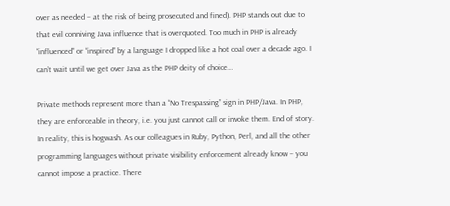over as needed – at the risk of being prosecuted and fined). PHP stands out due to that evil conniving Java influence that is overquoted. Too much in PHP is already “influenced” or “inspired” by a language I dropped like a hot coal over a decade ago. I can’t wait until we get over Java as the PHP deity of choice…

Private methods represent more than a “No Trespassing” sign in PHP/Java. In PHP, they are enforceable in theory, i.e. you just cannot call or invoke them. End of story. In reality, this is hogwash. As our colleagues in Ruby, Python, Perl, and all the other programming languages without private visibility enforcement already know – you cannot impose a practice. There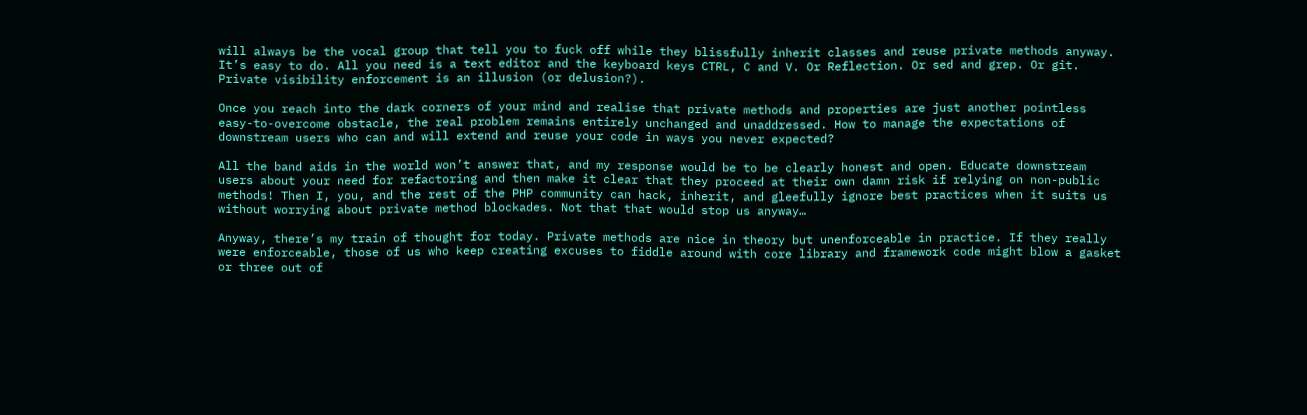will always be the vocal group that tell you to fuck off while they blissfully inherit classes and reuse private methods anyway. It’s easy to do. All you need is a text editor and the keyboard keys CTRL, C and V. Or Reflection. Or sed and grep. Or git. Private visibility enforcement is an illusion (or delusion?).

Once you reach into the dark corners of your mind and realise that private methods and properties are just another pointless easy-to-overcome obstacle, the real problem remains entirely unchanged and unaddressed. How to manage the expectations of downstream users who can and will extend and reuse your code in ways you never expected?

All the band aids in the world won’t answer that, and my response would be to be clearly honest and open. Educate downstream users about your need for refactoring and then make it clear that they proceed at their own damn risk if relying on non-public methods! Then I, you, and the rest of the PHP community can hack, inherit, and gleefully ignore best practices when it suits us without worrying about private method blockades. Not that that would stop us anyway…

Anyway, there’s my train of thought for today. Private methods are nice in theory but unenforceable in practice. If they really were enforceable, those of us who keep creating excuses to fiddle around with core library and framework code might blow a gasket or three out of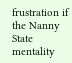frustration if the Nanny State mentality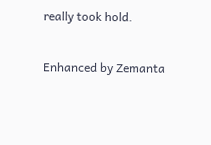really took hold.

Enhanced by Zemanta